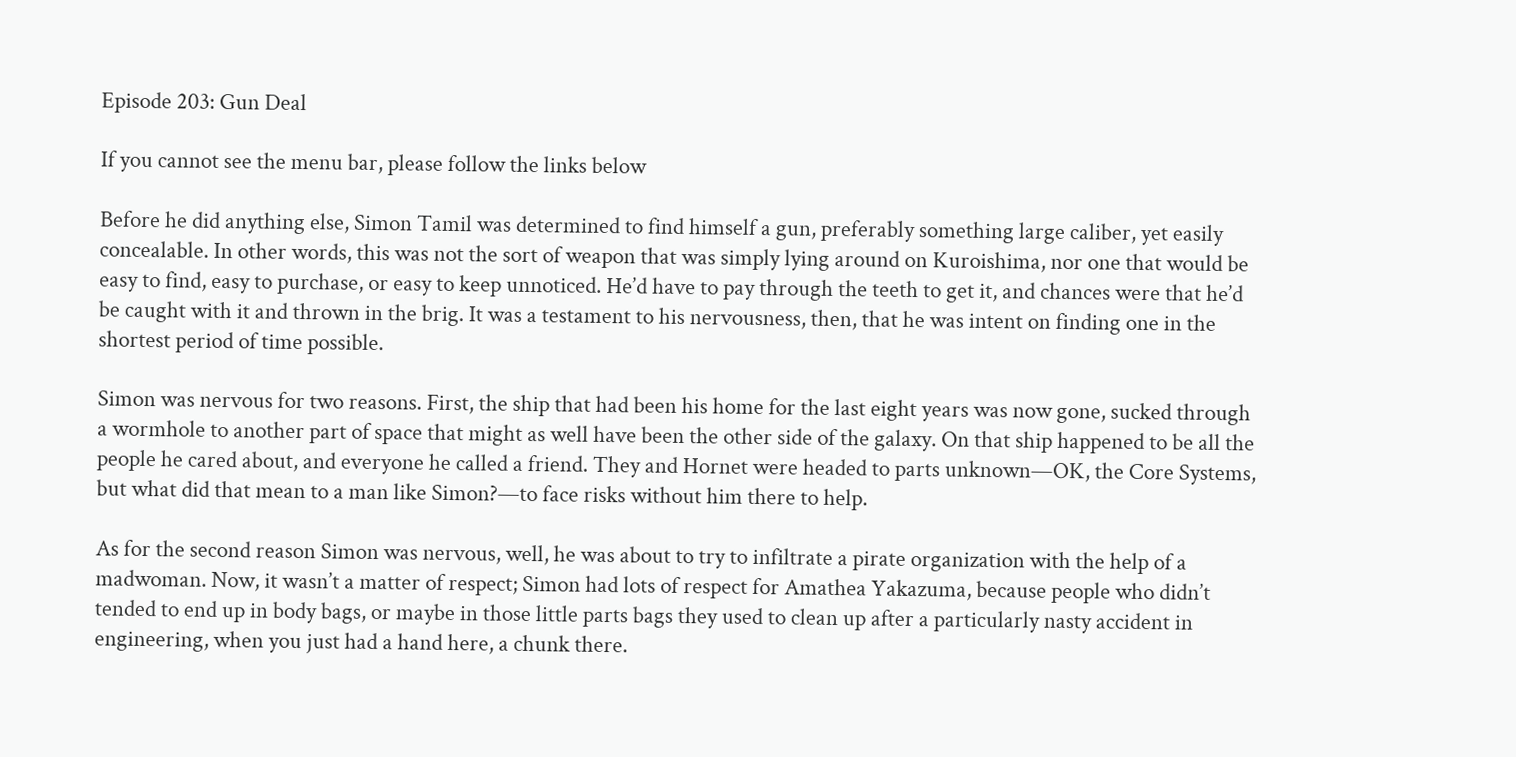Episode 203: Gun Deal

If you cannot see the menu bar, please follow the links below

Before he did anything else, Simon Tamil was determined to find himself a gun, preferably something large caliber, yet easily concealable. In other words, this was not the sort of weapon that was simply lying around on Kuroishima, nor one that would be easy to find, easy to purchase, or easy to keep unnoticed. He’d have to pay through the teeth to get it, and chances were that he’d be caught with it and thrown in the brig. It was a testament to his nervousness, then, that he was intent on finding one in the shortest period of time possible.

Simon was nervous for two reasons. First, the ship that had been his home for the last eight years was now gone, sucked through a wormhole to another part of space that might as well have been the other side of the galaxy. On that ship happened to be all the people he cared about, and everyone he called a friend. They and Hornet were headed to parts unknown—OK, the Core Systems, but what did that mean to a man like Simon?—to face risks without him there to help.

As for the second reason Simon was nervous, well, he was about to try to infiltrate a pirate organization with the help of a madwoman. Now, it wasn’t a matter of respect; Simon had lots of respect for Amathea Yakazuma, because people who didn’t tended to end up in body bags, or maybe in those little parts bags they used to clean up after a particularly nasty accident in engineering, when you just had a hand here, a chunk there.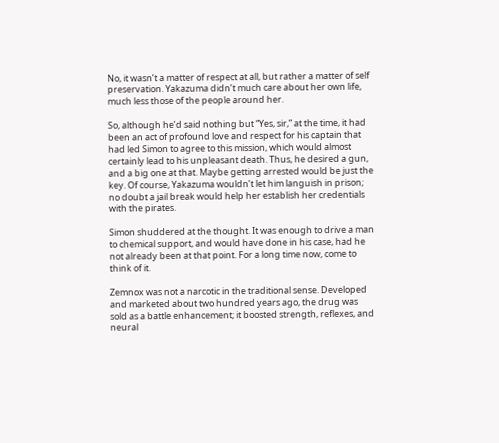No, it wasn’t a matter of respect at all, but rather a matter of self preservation. Yakazuma didn’t much care about her own life, much less those of the people around her.

So, although he’d said nothing but “Yes, sir,” at the time, it had been an act of profound love and respect for his captain that had led Simon to agree to this mission, which would almost certainly lead to his unpleasant death. Thus, he desired a gun, and a big one at that. Maybe getting arrested would be just the key. Of course, Yakazuma wouldn’t let him languish in prison; no doubt a jail break would help her establish her credentials with the pirates.

Simon shuddered at the thought. It was enough to drive a man to chemical support, and would have done in his case, had he not already been at that point. For a long time now, come to think of it.

Zemnox was not a narcotic in the traditional sense. Developed and marketed about two hundred years ago, the drug was sold as a battle enhancement; it boosted strength, reflexes, and neural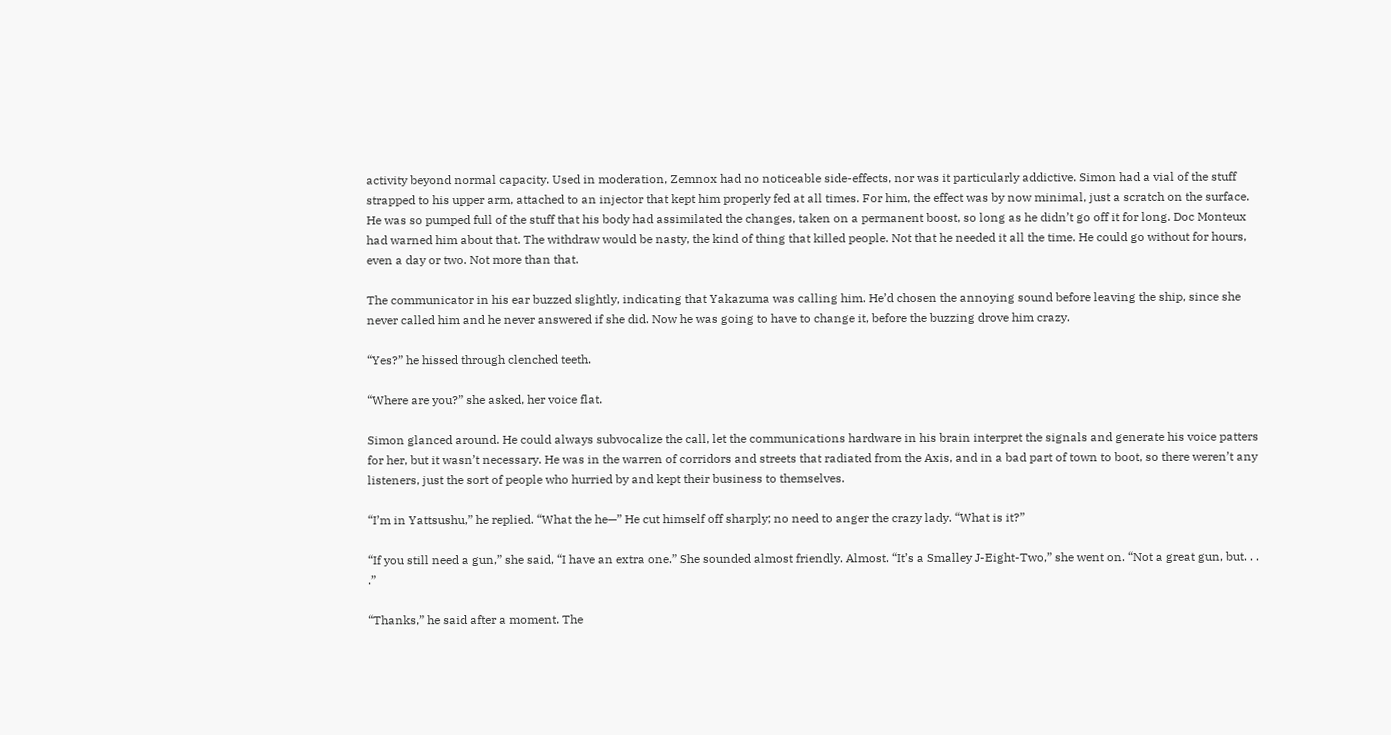activity beyond normal capacity. Used in moderation, Zemnox had no noticeable side-effects, nor was it particularly addictive. Simon had a vial of the stuff strapped to his upper arm, attached to an injector that kept him properly fed at all times. For him, the effect was by now minimal, just a scratch on the surface. He was so pumped full of the stuff that his body had assimilated the changes, taken on a permanent boost, so long as he didn’t go off it for long. Doc Monteux had warned him about that. The withdraw would be nasty, the kind of thing that killed people. Not that he needed it all the time. He could go without for hours, even a day or two. Not more than that.

The communicator in his ear buzzed slightly, indicating that Yakazuma was calling him. He’d chosen the annoying sound before leaving the ship, since she never called him and he never answered if she did. Now he was going to have to change it, before the buzzing drove him crazy.

“Yes?” he hissed through clenched teeth.

“Where are you?” she asked, her voice flat.

Simon glanced around. He could always subvocalize the call, let the communications hardware in his brain interpret the signals and generate his voice patters for her, but it wasn’t necessary. He was in the warren of corridors and streets that radiated from the Axis, and in a bad part of town to boot, so there weren’t any listeners, just the sort of people who hurried by and kept their business to themselves.

“I’m in Yattsushu,” he replied. “What the he—” He cut himself off sharply; no need to anger the crazy lady. “What is it?”

“If you still need a gun,” she said, “I have an extra one.” She sounded almost friendly. Almost. “It’s a Smalley J-Eight-Two,” she went on. “Not a great gun, but. . . .”

“Thanks,” he said after a moment. The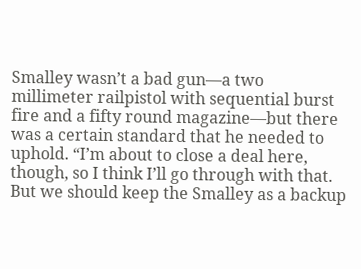Smalley wasn’t a bad gun—a two millimeter railpistol with sequential burst fire and a fifty round magazine—but there was a certain standard that he needed to uphold. “I’m about to close a deal here, though, so I think I’ll go through with that. But we should keep the Smalley as a backup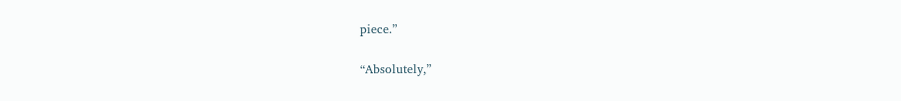piece.”

“Absolutely,”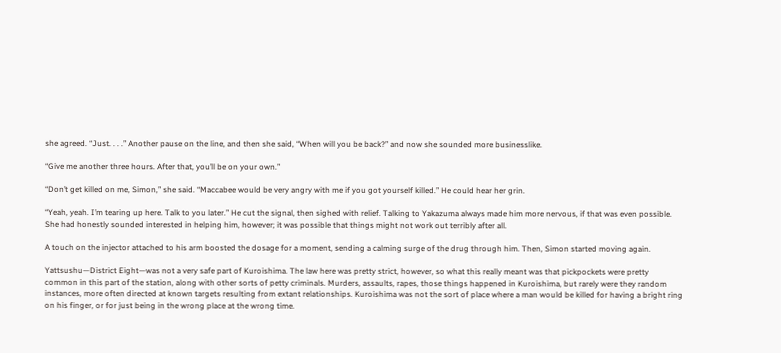she agreed. “Just. . . .” Another pause on the line, and then she said, “When will you be back?” and now she sounded more businesslike.

“Give me another three hours. After that, you’ll be on your own.”

“Don’t get killed on me, Simon,” she said. “Maccabee would be very angry with me if you got yourself killed.” He could hear her grin.

“Yeah, yeah. I’m tearing up here. Talk to you later.” He cut the signal, then sighed with relief. Talking to Yakazuma always made him more nervous, if that was even possible. She had honestly sounded interested in helping him, however; it was possible that things might not work out terribly after all.

A touch on the injector attached to his arm boosted the dosage for a moment, sending a calming surge of the drug through him. Then, Simon started moving again.

Yattsushu—District Eight—was not a very safe part of Kuroishima. The law here was pretty strict, however, so what this really meant was that pickpockets were pretty common in this part of the station, along with other sorts of petty criminals. Murders, assaults, rapes, those things happened in Kuroishima, but rarely were they random instances, more often directed at known targets resulting from extant relationships. Kuroishima was not the sort of place where a man would be killed for having a bright ring on his finger, or for just being in the wrong place at the wrong time.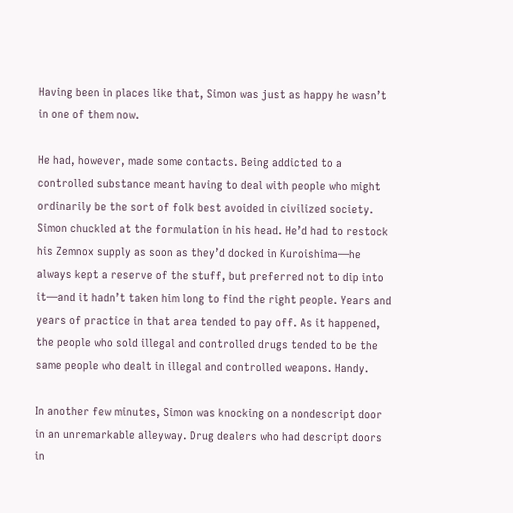Having been in places like that, Simon was just as happy he wasn’t in one of them now.

He had, however, made some contacts. Being addicted to a controlled substance meant having to deal with people who might ordinarily be the sort of folk best avoided in civilized society. Simon chuckled at the formulation in his head. He’d had to restock his Zemnox supply as soon as they’d docked in Kuroishima—he always kept a reserve of the stuff, but preferred not to dip into it—and it hadn’t taken him long to find the right people. Years and years of practice in that area tended to pay off. As it happened, the people who sold illegal and controlled drugs tended to be the same people who dealt in illegal and controlled weapons. Handy.

In another few minutes, Simon was knocking on a nondescript door in an unremarkable alleyway. Drug dealers who had descript doors in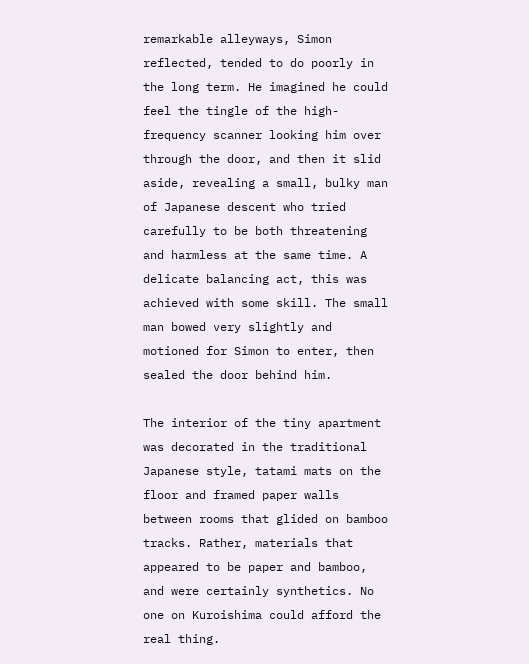remarkable alleyways, Simon reflected, tended to do poorly in the long term. He imagined he could feel the tingle of the high-frequency scanner looking him over through the door, and then it slid aside, revealing a small, bulky man of Japanese descent who tried carefully to be both threatening and harmless at the same time. A delicate balancing act, this was achieved with some skill. The small man bowed very slightly and motioned for Simon to enter, then sealed the door behind him.

The interior of the tiny apartment was decorated in the traditional Japanese style, tatami mats on the floor and framed paper walls between rooms that glided on bamboo tracks. Rather, materials that appeared to be paper and bamboo, and were certainly synthetics. No one on Kuroishima could afford the real thing.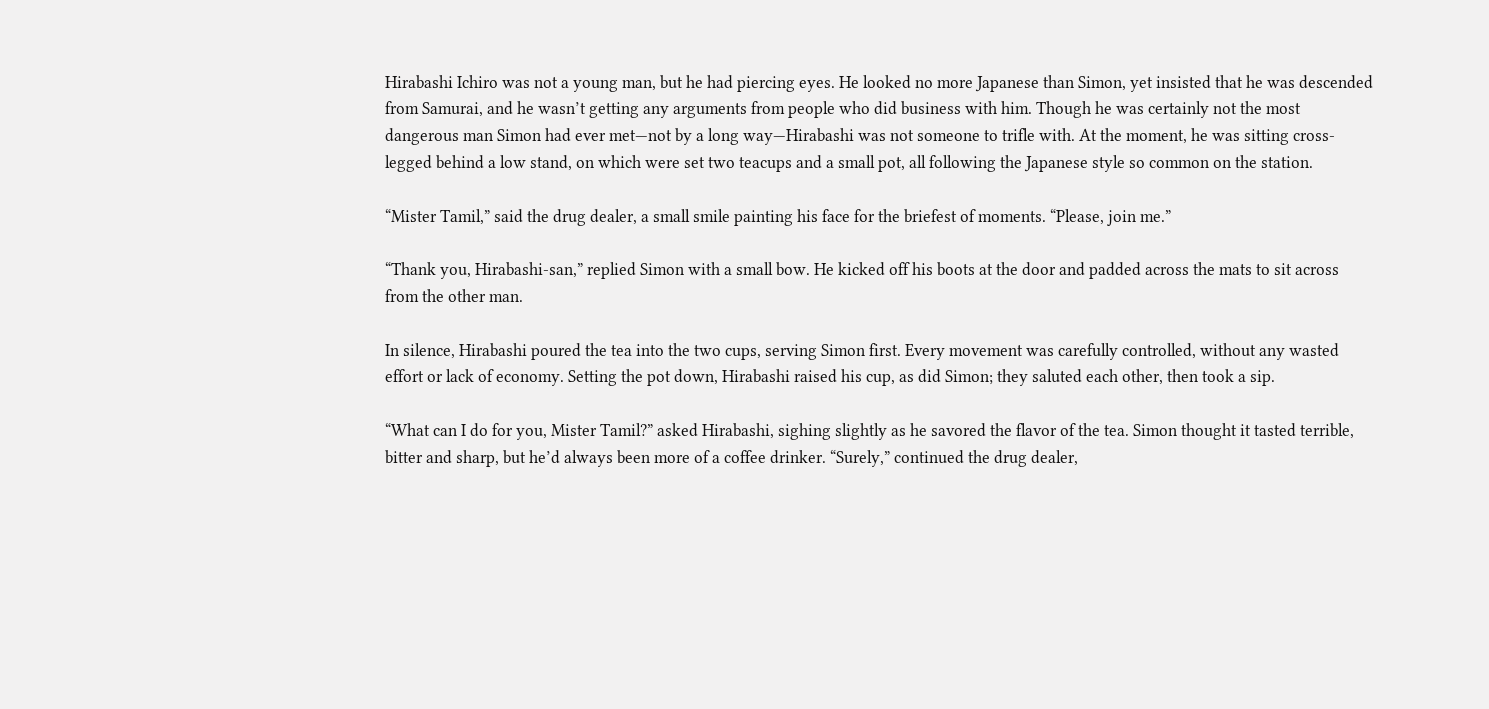Hirabashi Ichiro was not a young man, but he had piercing eyes. He looked no more Japanese than Simon, yet insisted that he was descended from Samurai, and he wasn’t getting any arguments from people who did business with him. Though he was certainly not the most dangerous man Simon had ever met—not by a long way—Hirabashi was not someone to trifle with. At the moment, he was sitting cross-legged behind a low stand, on which were set two teacups and a small pot, all following the Japanese style so common on the station.

“Mister Tamil,” said the drug dealer, a small smile painting his face for the briefest of moments. “Please, join me.”

“Thank you, Hirabashi-san,” replied Simon with a small bow. He kicked off his boots at the door and padded across the mats to sit across from the other man.

In silence, Hirabashi poured the tea into the two cups, serving Simon first. Every movement was carefully controlled, without any wasted effort or lack of economy. Setting the pot down, Hirabashi raised his cup, as did Simon; they saluted each other, then took a sip.

“What can I do for you, Mister Tamil?” asked Hirabashi, sighing slightly as he savored the flavor of the tea. Simon thought it tasted terrible, bitter and sharp, but he’d always been more of a coffee drinker. “Surely,” continued the drug dealer,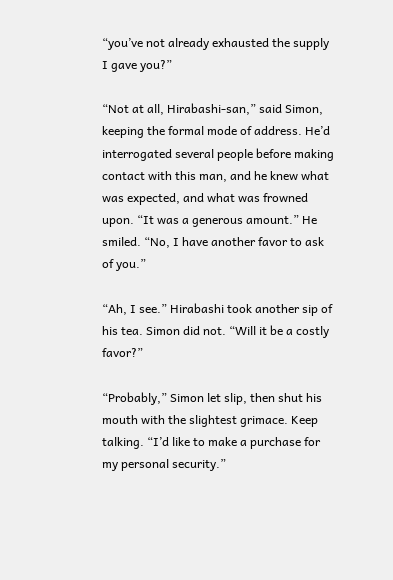“you’ve not already exhausted the supply I gave you?”

“Not at all, Hirabashi-san,” said Simon, keeping the formal mode of address. He’d interrogated several people before making contact with this man, and he knew what was expected, and what was frowned upon. “It was a generous amount.” He smiled. “No, I have another favor to ask of you.”

“Ah, I see.” Hirabashi took another sip of his tea. Simon did not. “Will it be a costly favor?”

“Probably,” Simon let slip, then shut his mouth with the slightest grimace. Keep talking. “I’d like to make a purchase for my personal security.”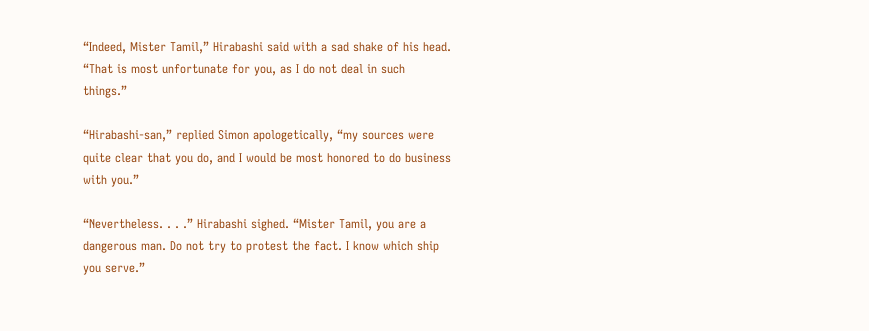“Indeed, Mister Tamil,” Hirabashi said with a sad shake of his head. “That is most unfortunate for you, as I do not deal in such things.”

“Hirabashi-san,” replied Simon apologetically, “my sources were quite clear that you do, and I would be most honored to do business with you.”

“Nevertheless. . . .” Hirabashi sighed. “Mister Tamil, you are a dangerous man. Do not try to protest the fact. I know which ship you serve.”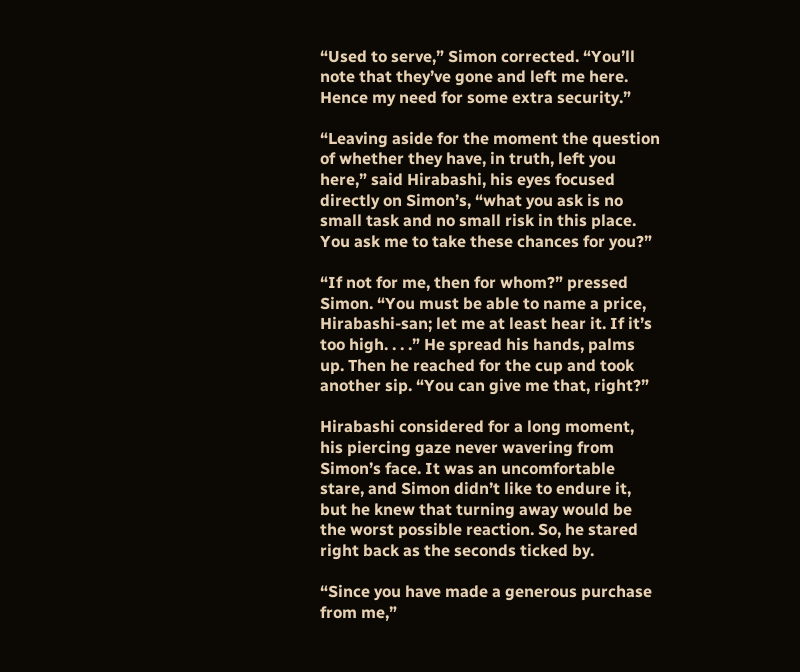“Used to serve,” Simon corrected. “You’ll note that they’ve gone and left me here. Hence my need for some extra security.”

“Leaving aside for the moment the question of whether they have, in truth, left you here,” said Hirabashi, his eyes focused directly on Simon’s, “what you ask is no small task and no small risk in this place. You ask me to take these chances for you?”

“If not for me, then for whom?” pressed Simon. “You must be able to name a price, Hirabashi-san; let me at least hear it. If it’s too high. . . .” He spread his hands, palms up. Then he reached for the cup and took another sip. “You can give me that, right?”

Hirabashi considered for a long moment, his piercing gaze never wavering from Simon’s face. It was an uncomfortable stare, and Simon didn’t like to endure it, but he knew that turning away would be the worst possible reaction. So, he stared right back as the seconds ticked by.

“Since you have made a generous purchase from me,”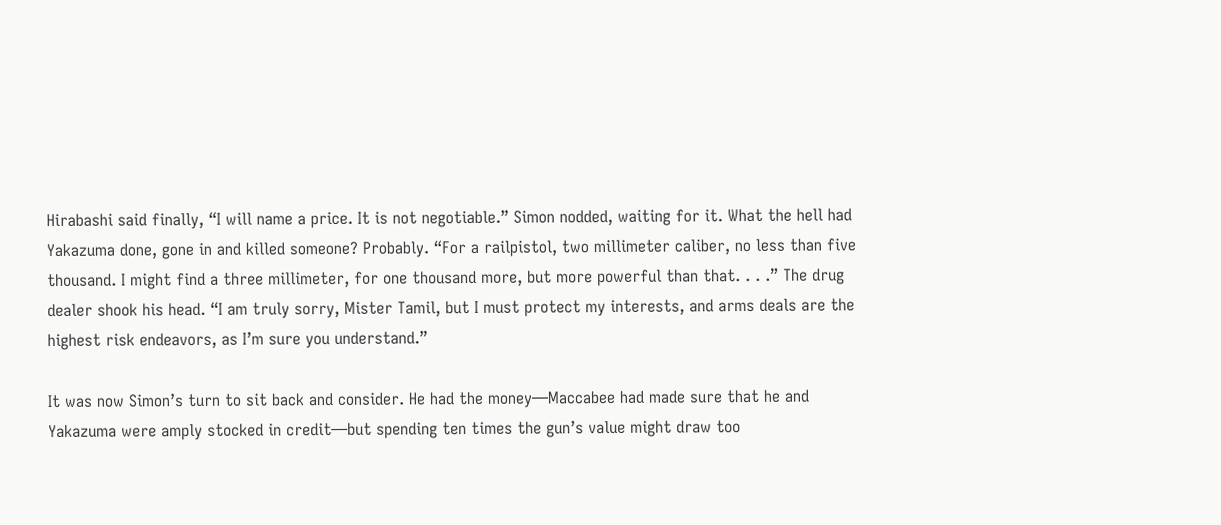Hirabashi said finally, “I will name a price. It is not negotiable.” Simon nodded, waiting for it. What the hell had Yakazuma done, gone in and killed someone? Probably. “For a railpistol, two millimeter caliber, no less than five thousand. I might find a three millimeter, for one thousand more, but more powerful than that. . . .” The drug dealer shook his head. “I am truly sorry, Mister Tamil, but I must protect my interests, and arms deals are the highest risk endeavors, as I’m sure you understand.”

It was now Simon’s turn to sit back and consider. He had the money—Maccabee had made sure that he and Yakazuma were amply stocked in credit—but spending ten times the gun’s value might draw too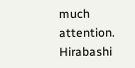much attention. Hirabashi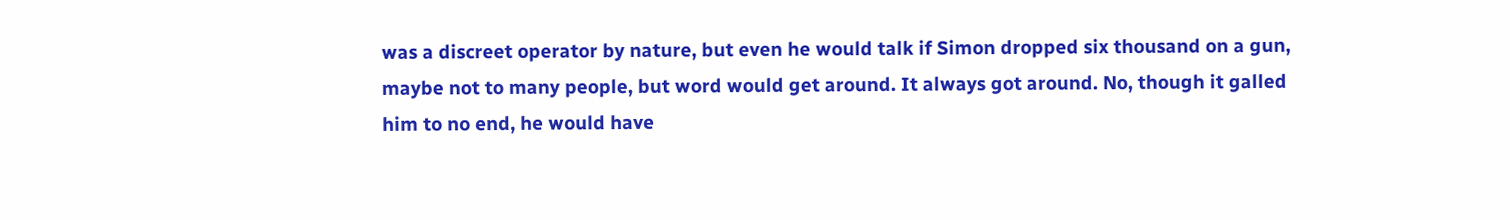was a discreet operator by nature, but even he would talk if Simon dropped six thousand on a gun, maybe not to many people, but word would get around. It always got around. No, though it galled him to no end, he would have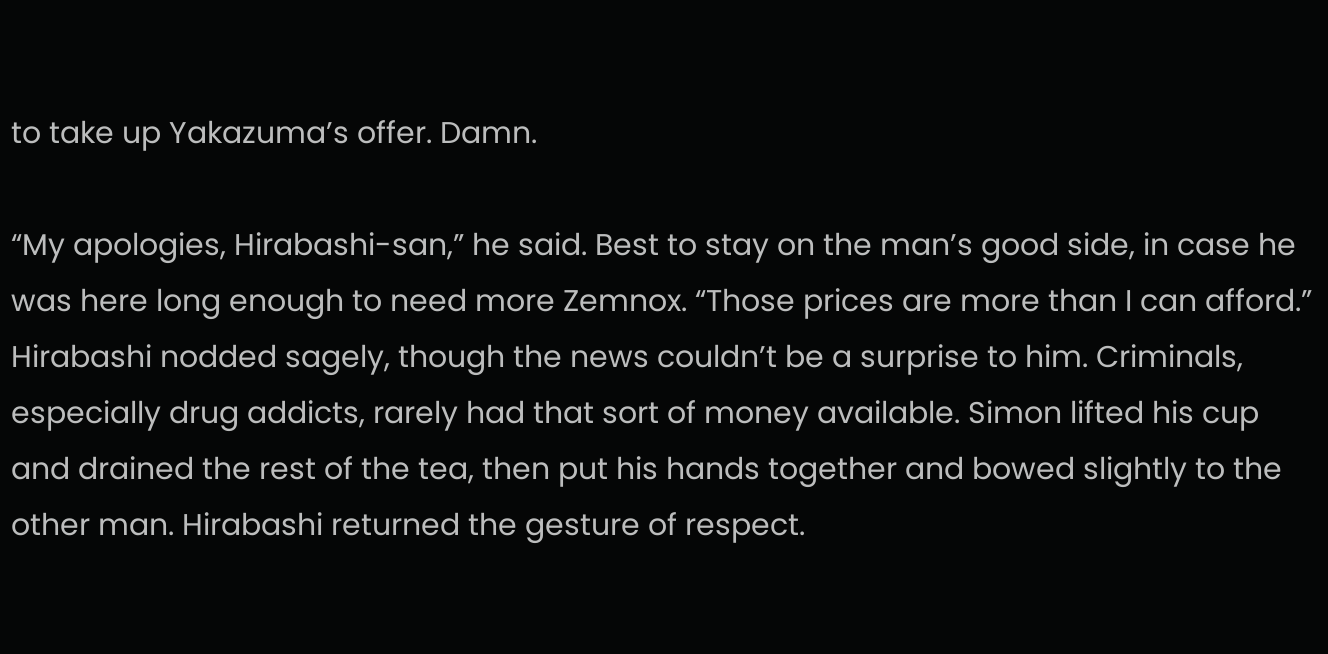to take up Yakazuma’s offer. Damn.

“My apologies, Hirabashi-san,” he said. Best to stay on the man’s good side, in case he was here long enough to need more Zemnox. “Those prices are more than I can afford.” Hirabashi nodded sagely, though the news couldn’t be a surprise to him. Criminals, especially drug addicts, rarely had that sort of money available. Simon lifted his cup and drained the rest of the tea, then put his hands together and bowed slightly to the other man. Hirabashi returned the gesture of respect.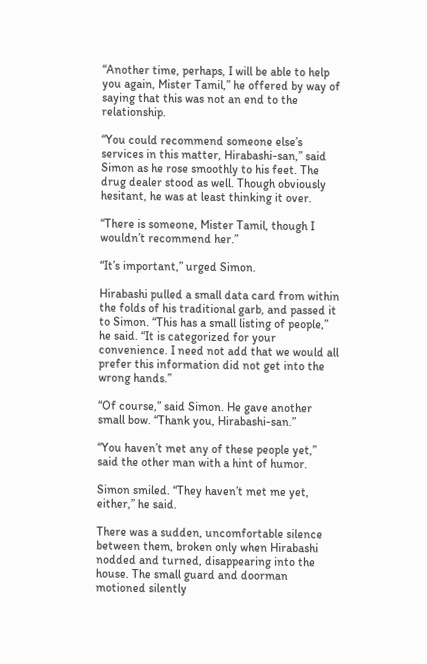“Another time, perhaps, I will be able to help you again, Mister Tamil,” he offered by way of saying that this was not an end to the relationship.

“You could recommend someone else’s services in this matter, Hirabashi-san,” said Simon as he rose smoothly to his feet. The drug dealer stood as well. Though obviously hesitant, he was at least thinking it over.

“There is someone, Mister Tamil, though I wouldn’t recommend her.”

“It’s important,” urged Simon.

Hirabashi pulled a small data card from within the folds of his traditional garb, and passed it to Simon. “This has a small listing of people,” he said. “It is categorized for your convenience. I need not add that we would all prefer this information did not get into the wrong hands.”

“Of course,” said Simon. He gave another small bow. “Thank you, Hirabashi-san.”

“You haven’t met any of these people yet,” said the other man with a hint of humor.

Simon smiled. “They haven’t met me yet, either,” he said.

There was a sudden, uncomfortable silence between them, broken only when Hirabashi nodded and turned, disappearing into the house. The small guard and doorman motioned silently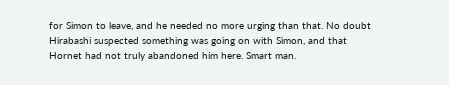for Simon to leave, and he needed no more urging than that. No doubt Hirabashi suspected something was going on with Simon, and that Hornet had not truly abandoned him here. Smart man.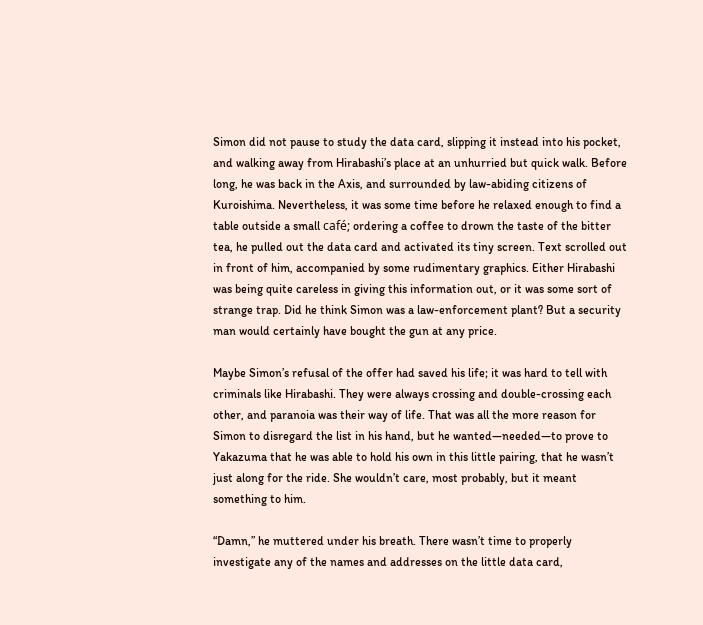Simon did not pause to study the data card, slipping it instead into his pocket, and walking away from Hirabashi’s place at an unhurried but quick walk. Before long, he was back in the Axis, and surrounded by law-abiding citizens of Kuroishima. Nevertheless, it was some time before he relaxed enough to find a table outside a small café; ordering a coffee to drown the taste of the bitter tea, he pulled out the data card and activated its tiny screen. Text scrolled out in front of him, accompanied by some rudimentary graphics. Either Hirabashi was being quite careless in giving this information out, or it was some sort of strange trap. Did he think Simon was a law-enforcement plant? But a security man would certainly have bought the gun at any price.

Maybe Simon’s refusal of the offer had saved his life; it was hard to tell with criminals like Hirabashi. They were always crossing and double-crossing each other, and paranoia was their way of life. That was all the more reason for Simon to disregard the list in his hand, but he wanted—needed—to prove to Yakazuma that he was able to hold his own in this little pairing, that he wasn’t just along for the ride. She wouldn’t care, most probably, but it meant something to him.

“Damn,” he muttered under his breath. There wasn’t time to properly investigate any of the names and addresses on the little data card,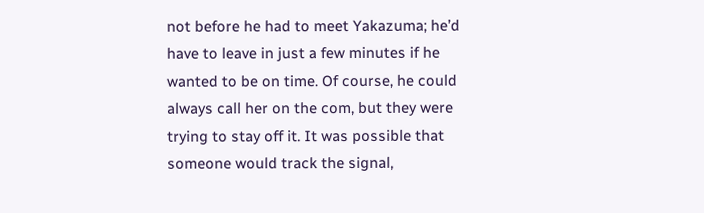not before he had to meet Yakazuma; he’d have to leave in just a few minutes if he wanted to be on time. Of course, he could always call her on the com, but they were trying to stay off it. It was possible that someone would track the signal,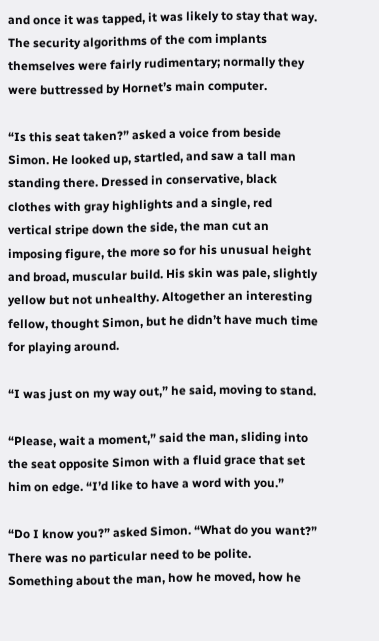and once it was tapped, it was likely to stay that way. The security algorithms of the com implants themselves were fairly rudimentary; normally they were buttressed by Hornet’s main computer.

“Is this seat taken?” asked a voice from beside Simon. He looked up, startled, and saw a tall man standing there. Dressed in conservative, black clothes with gray highlights and a single, red vertical stripe down the side, the man cut an imposing figure, the more so for his unusual height and broad, muscular build. His skin was pale, slightly yellow but not unhealthy. Altogether an interesting fellow, thought Simon, but he didn’t have much time for playing around.

“I was just on my way out,” he said, moving to stand.

“Please, wait a moment,” said the man, sliding into the seat opposite Simon with a fluid grace that set him on edge. “I’d like to have a word with you.”

“Do I know you?” asked Simon. “What do you want?” There was no particular need to be polite. Something about the man, how he moved, how he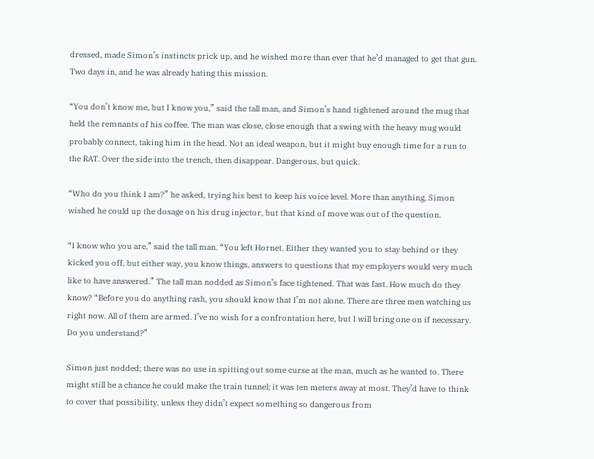dressed, made Simon’s instincts prick up, and he wished more than ever that he’d managed to get that gun. Two days in, and he was already hating this mission.

“You don’t know me, but I know you,” said the tall man, and Simon’s hand tightened around the mug that held the remnants of his coffee. The man was close, close enough that a swing with the heavy mug would probably connect, taking him in the head. Not an ideal weapon, but it might buy enough time for a run to the RAT. Over the side into the trench, then disappear. Dangerous, but quick.

“Who do you think I am?” he asked, trying his best to keep his voice level. More than anything, Simon wished he could up the dosage on his drug injector, but that kind of move was out of the question.

“I know who you are,” said the tall man. “You left Hornet. Either they wanted you to stay behind or they kicked you off, but either way, you know things, answers to questions that my employers would very much like to have answered.” The tall man nodded as Simon’s face tightened. That was fast. How much do they know? “Before you do anything rash, you should know that I’m not alone. There are three men watching us right now. All of them are armed. I’ve no wish for a confrontation here, but I will bring one on if necessary. Do you understand?”

Simon just nodded; there was no use in spitting out some curse at the man, much as he wanted to. There might still be a chance he could make the train tunnel; it was ten meters away at most. They’d have to think to cover that possibility, unless they didn’t expect something so dangerous from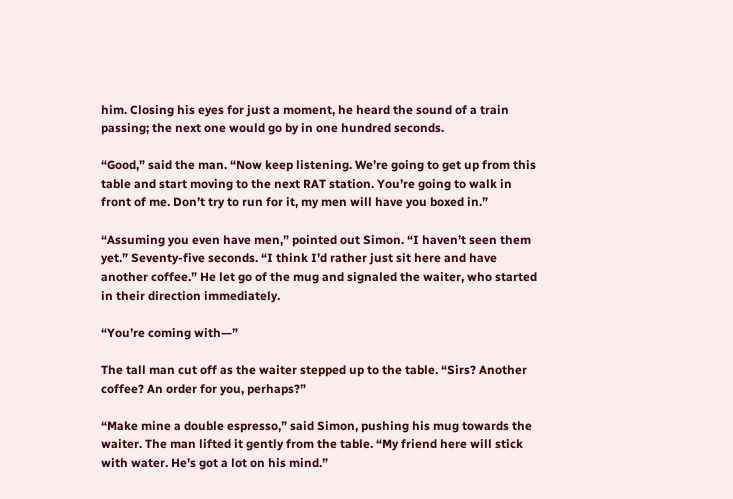him. Closing his eyes for just a moment, he heard the sound of a train passing; the next one would go by in one hundred seconds.

“Good,” said the man. “Now keep listening. We’re going to get up from this table and start moving to the next RAT station. You’re going to walk in front of me. Don’t try to run for it, my men will have you boxed in.”

“Assuming you even have men,” pointed out Simon. “I haven’t seen them yet.” Seventy-five seconds. “I think I’d rather just sit here and have another coffee.” He let go of the mug and signaled the waiter, who started in their direction immediately.

“You’re coming with—”

The tall man cut off as the waiter stepped up to the table. “Sirs? Another coffee? An order for you, perhaps?”

“Make mine a double espresso,” said Simon, pushing his mug towards the waiter. The man lifted it gently from the table. “My friend here will stick with water. He’s got a lot on his mind.”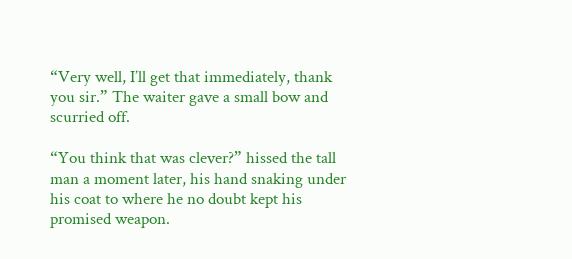“Very well, I’ll get that immediately, thank you sir.” The waiter gave a small bow and scurried off.

“You think that was clever?” hissed the tall man a moment later, his hand snaking under his coat to where he no doubt kept his promised weapon.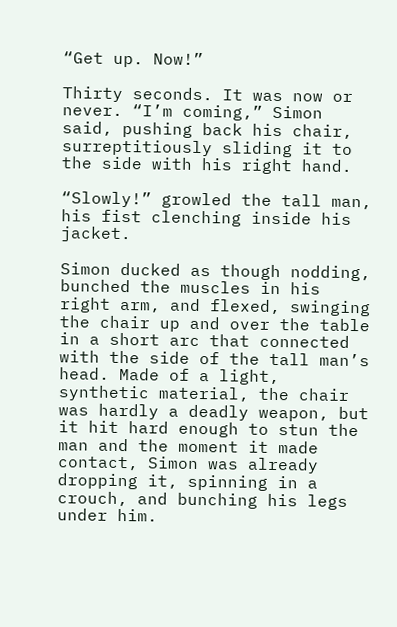“Get up. Now!”

Thirty seconds. It was now or never. “I’m coming,” Simon said, pushing back his chair, surreptitiously sliding it to the side with his right hand.

“Slowly!” growled the tall man, his fist clenching inside his jacket.

Simon ducked as though nodding, bunched the muscles in his right arm, and flexed, swinging the chair up and over the table in a short arc that connected with the side of the tall man’s head. Made of a light, synthetic material, the chair was hardly a deadly weapon, but it hit hard enough to stun the man and the moment it made contact, Simon was already dropping it, spinning in a crouch, and bunching his legs under him.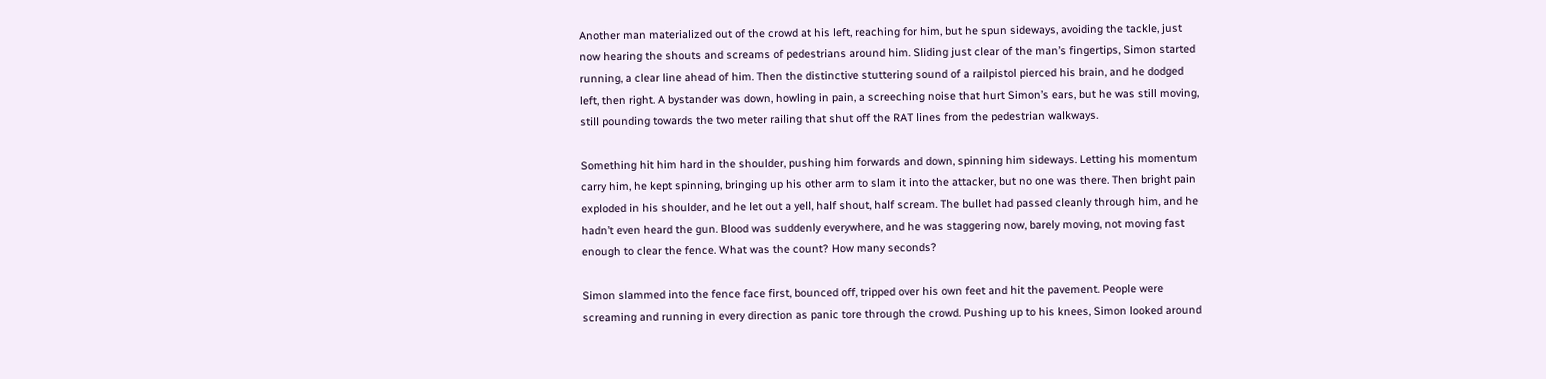Another man materialized out of the crowd at his left, reaching for him, but he spun sideways, avoiding the tackle, just now hearing the shouts and screams of pedestrians around him. Sliding just clear of the man’s fingertips, Simon started running, a clear line ahead of him. Then the distinctive stuttering sound of a railpistol pierced his brain, and he dodged left, then right. A bystander was down, howling in pain, a screeching noise that hurt Simon’s ears, but he was still moving, still pounding towards the two meter railing that shut off the RAT lines from the pedestrian walkways.

Something hit him hard in the shoulder, pushing him forwards and down, spinning him sideways. Letting his momentum carry him, he kept spinning, bringing up his other arm to slam it into the attacker, but no one was there. Then bright pain exploded in his shoulder, and he let out a yell, half shout, half scream. The bullet had passed cleanly through him, and he hadn’t even heard the gun. Blood was suddenly everywhere, and he was staggering now, barely moving, not moving fast enough to clear the fence. What was the count? How many seconds?

Simon slammed into the fence face first, bounced off, tripped over his own feet and hit the pavement. People were screaming and running in every direction as panic tore through the crowd. Pushing up to his knees, Simon looked around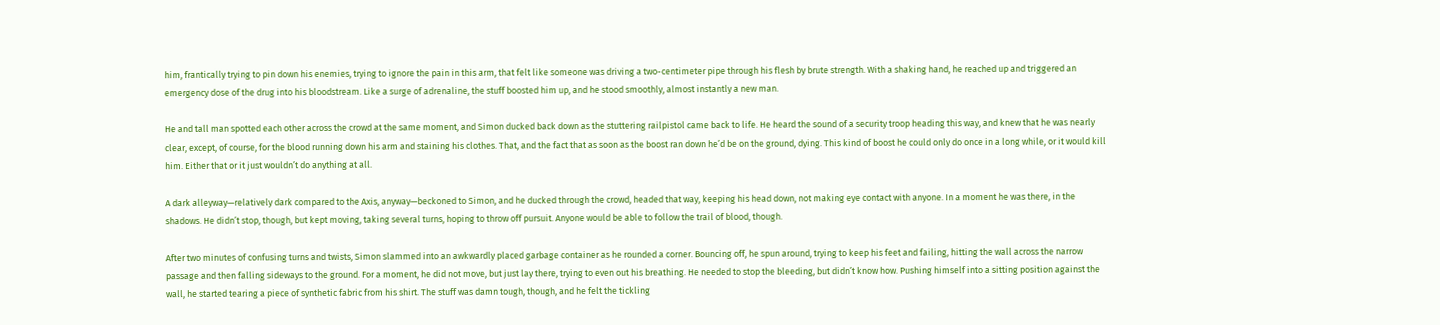him, frantically trying to pin down his enemies, trying to ignore the pain in this arm, that felt like someone was driving a two-centimeter pipe through his flesh by brute strength. With a shaking hand, he reached up and triggered an emergency dose of the drug into his bloodstream. Like a surge of adrenaline, the stuff boosted him up, and he stood smoothly, almost instantly a new man.

He and tall man spotted each other across the crowd at the same moment, and Simon ducked back down as the stuttering railpistol came back to life. He heard the sound of a security troop heading this way, and knew that he was nearly clear, except, of course, for the blood running down his arm and staining his clothes. That, and the fact that as soon as the boost ran down he’d be on the ground, dying. This kind of boost he could only do once in a long while, or it would kill him. Either that or it just wouldn’t do anything at all.

A dark alleyway—relatively dark compared to the Axis, anyway—beckoned to Simon, and he ducked through the crowd, headed that way, keeping his head down, not making eye contact with anyone. In a moment he was there, in the shadows. He didn’t stop, though, but kept moving, taking several turns, hoping to throw off pursuit. Anyone would be able to follow the trail of blood, though.

After two minutes of confusing turns and twists, Simon slammed into an awkwardly placed garbage container as he rounded a corner. Bouncing off, he spun around, trying to keep his feet and failing, hitting the wall across the narrow passage and then falling sideways to the ground. For a moment, he did not move, but just lay there, trying to even out his breathing. He needed to stop the bleeding, but didn’t know how. Pushing himself into a sitting position against the wall, he started tearing a piece of synthetic fabric from his shirt. The stuff was damn tough, though, and he felt the tickling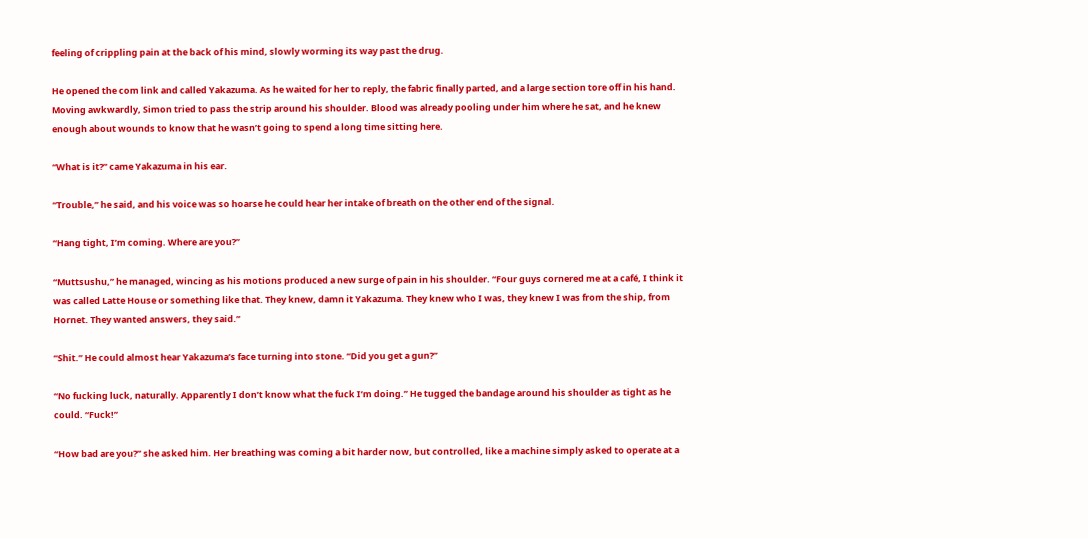feeling of crippling pain at the back of his mind, slowly worming its way past the drug.

He opened the com link and called Yakazuma. As he waited for her to reply, the fabric finally parted, and a large section tore off in his hand. Moving awkwardly, Simon tried to pass the strip around his shoulder. Blood was already pooling under him where he sat, and he knew enough about wounds to know that he wasn’t going to spend a long time sitting here.

“What is it?” came Yakazuma in his ear.

“Trouble,” he said, and his voice was so hoarse he could hear her intake of breath on the other end of the signal.

“Hang tight, I’m coming. Where are you?”

“Muttsushu,” he managed, wincing as his motions produced a new surge of pain in his shoulder. “Four guys cornered me at a café, I think it was called Latte House or something like that. They knew, damn it Yakazuma. They knew who I was, they knew I was from the ship, from Hornet. They wanted answers, they said.”

“Shit.” He could almost hear Yakazuma’s face turning into stone. “Did you get a gun?”

“No fucking luck, naturally. Apparently I don’t know what the fuck I’m doing.” He tugged the bandage around his shoulder as tight as he could. “Fuck!”

“How bad are you?” she asked him. Her breathing was coming a bit harder now, but controlled, like a machine simply asked to operate at a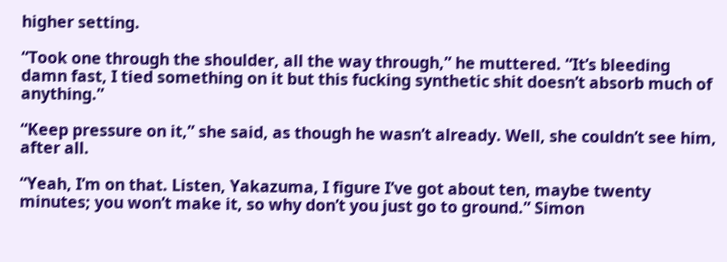higher setting.

“Took one through the shoulder, all the way through,” he muttered. “It’s bleeding damn fast, I tied something on it but this fucking synthetic shit doesn’t absorb much of anything.”

“Keep pressure on it,” she said, as though he wasn’t already. Well, she couldn’t see him, after all.

“Yeah, I’m on that. Listen, Yakazuma, I figure I’ve got about ten, maybe twenty minutes; you won’t make it, so why don’t you just go to ground.” Simon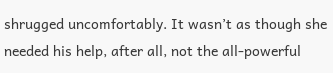shrugged uncomfortably. It wasn’t as though she needed his help, after all, not the all-powerful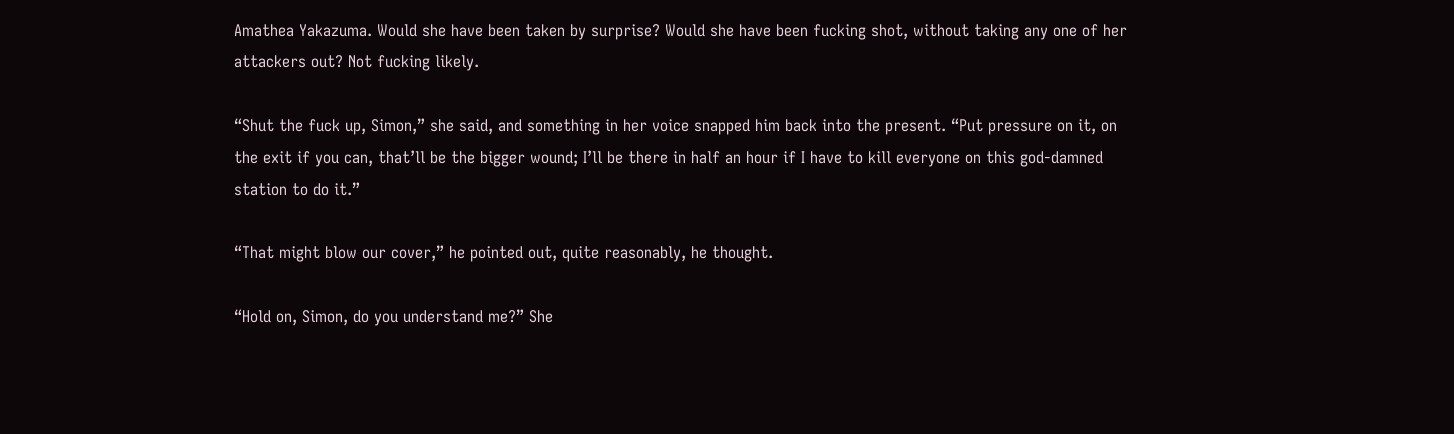Amathea Yakazuma. Would she have been taken by surprise? Would she have been fucking shot, without taking any one of her attackers out? Not fucking likely.

“Shut the fuck up, Simon,” she said, and something in her voice snapped him back into the present. “Put pressure on it, on the exit if you can, that’ll be the bigger wound; I’ll be there in half an hour if I have to kill everyone on this god-damned station to do it.”

“That might blow our cover,” he pointed out, quite reasonably, he thought.

“Hold on, Simon, do you understand me?” She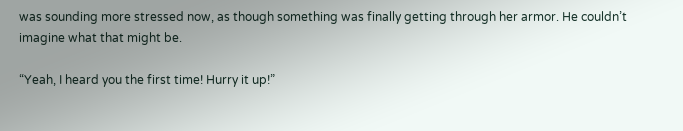was sounding more stressed now, as though something was finally getting through her armor. He couldn’t imagine what that might be.

“Yeah, I heard you the first time! Hurry it up!”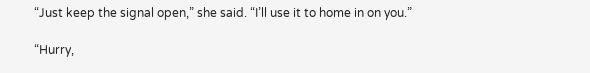“Just keep the signal open,” she said. “I’ll use it to home in on you.”

“Hurry,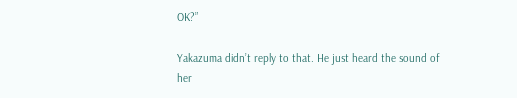OK?”

Yakazuma didn’t reply to that. He just heard the sound of her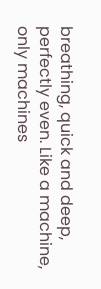breathing, quick and deep, perfectly even. Like a machine, only machines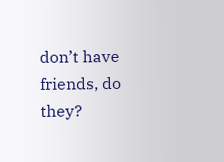don’t have friends, do they?